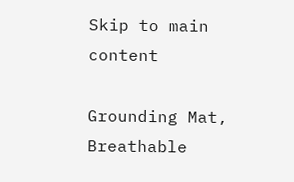Skip to main content

Grounding Mat, Breathable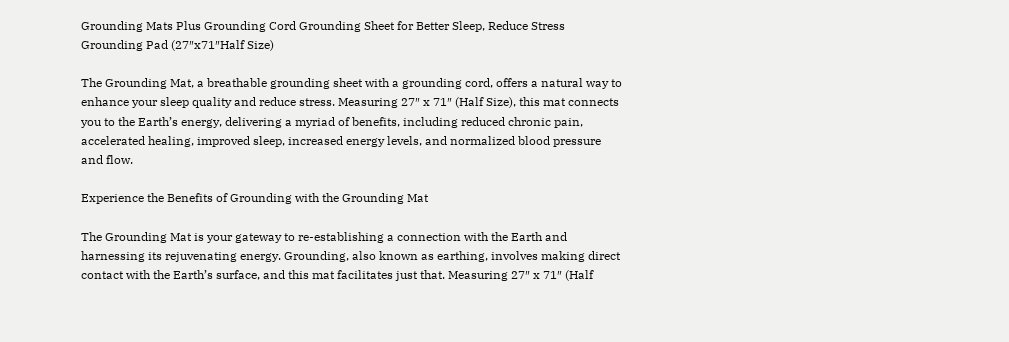Grounding Mats Plus Grounding Cord Grounding Sheet for Better Sleep, Reduce Stress Grounding Pad (27″x71″Half Size)

The Grounding Mat, a breathable grounding sheet with a grounding cord, offers a natural way to enhance your sleep quality and reduce stress. Measuring 27″ x 71″ (Half Size), this mat connects you to the Earth’s energy, delivering a myriad of benefits, including reduced chronic pain, accelerated healing, improved sleep, increased energy levels, and normalized blood pressure and flow.

Experience the Benefits of Grounding with the Grounding Mat

The Grounding Mat is your gateway to re-establishing a connection with the Earth and harnessing its rejuvenating energy. Grounding, also known as earthing, involves making direct contact with the Earth’s surface, and this mat facilitates just that. Measuring 27″ x 71″ (Half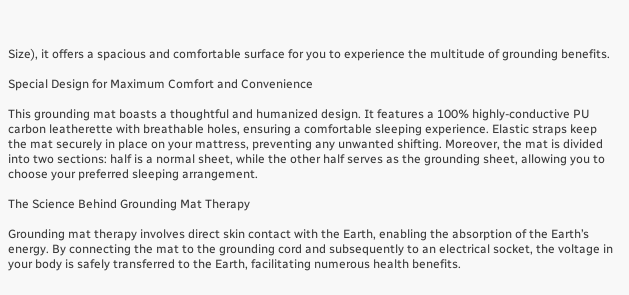Size), it offers a spacious and comfortable surface for you to experience the multitude of grounding benefits.

Special Design for Maximum Comfort and Convenience

This grounding mat boasts a thoughtful and humanized design. It features a 100% highly-conductive PU carbon leatherette with breathable holes, ensuring a comfortable sleeping experience. Elastic straps keep the mat securely in place on your mattress, preventing any unwanted shifting. Moreover, the mat is divided into two sections: half is a normal sheet, while the other half serves as the grounding sheet, allowing you to choose your preferred sleeping arrangement.

The Science Behind Grounding Mat Therapy

Grounding mat therapy involves direct skin contact with the Earth, enabling the absorption of the Earth’s energy. By connecting the mat to the grounding cord and subsequently to an electrical socket, the voltage in your body is safely transferred to the Earth, facilitating numerous health benefits.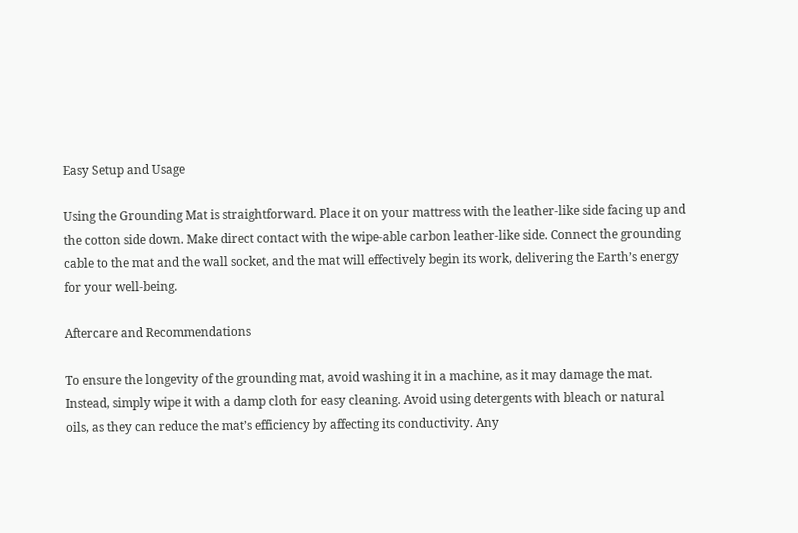Easy Setup and Usage

Using the Grounding Mat is straightforward. Place it on your mattress with the leather-like side facing up and the cotton side down. Make direct contact with the wipe-able carbon leather-like side. Connect the grounding cable to the mat and the wall socket, and the mat will effectively begin its work, delivering the Earth’s energy for your well-being.

Aftercare and Recommendations

To ensure the longevity of the grounding mat, avoid washing it in a machine, as it may damage the mat. Instead, simply wipe it with a damp cloth for easy cleaning. Avoid using detergents with bleach or natural oils, as they can reduce the mat’s efficiency by affecting its conductivity. Any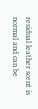residual leather scent is normal and can be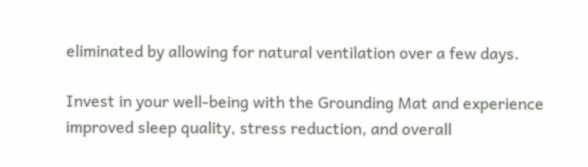eliminated by allowing for natural ventilation over a few days.

Invest in your well-being with the Grounding Mat and experience improved sleep quality, stress reduction, and overall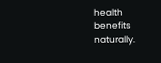health benefits naturally.